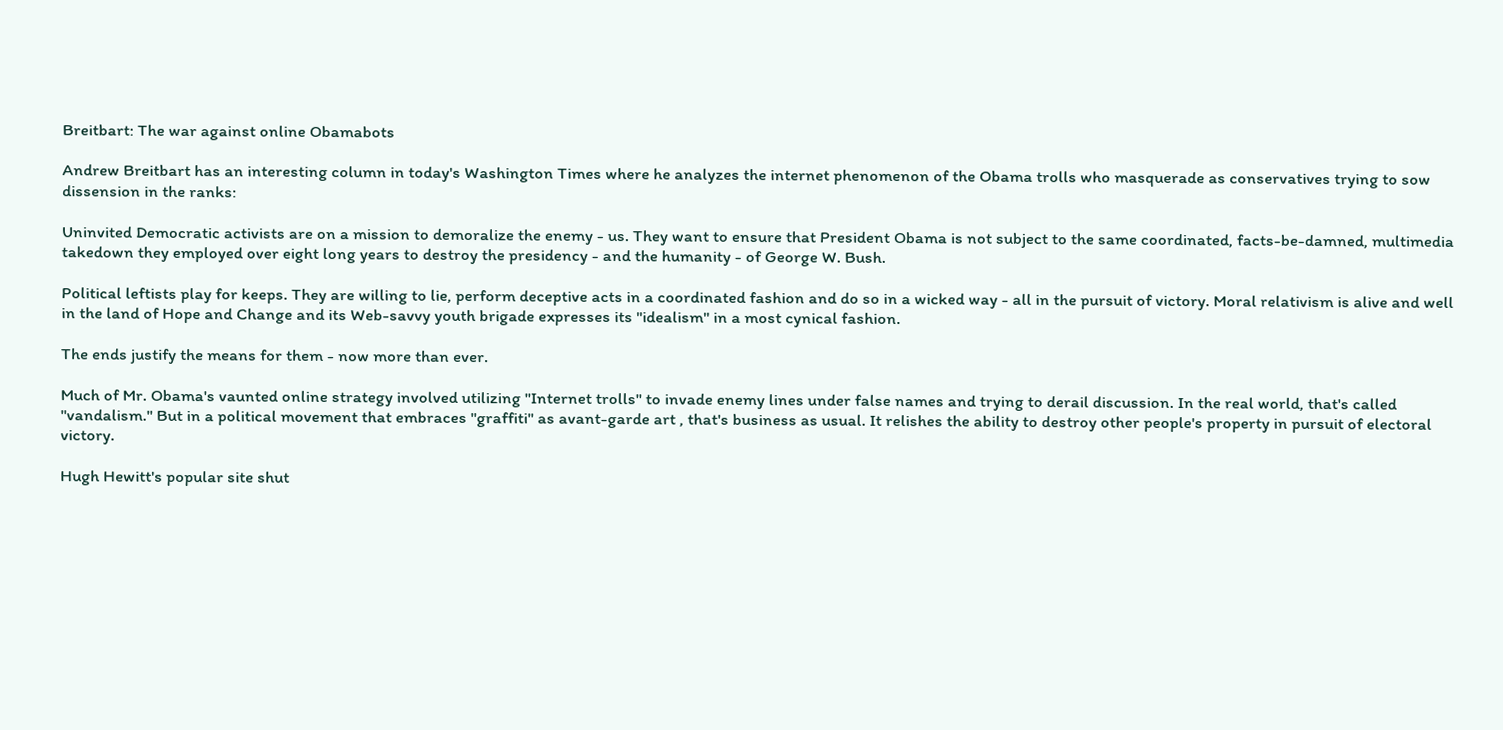Breitbart: The war against online Obamabots

Andrew Breitbart has an interesting column in today's Washington Times where he analyzes the internet phenomenon of the Obama trolls who masquerade as conservatives trying to sow dissension in the ranks:

Uninvited Democratic activists are on a mission to demoralize the enemy - us. They want to ensure that President Obama is not subject to the same coordinated, facts-be-damned, multimedia takedown they employed over eight long years to destroy the presidency - and the humanity - of George W. Bush.

Political leftists play for keeps. They are willing to lie, perform deceptive acts in a coordinated fashion and do so in a wicked way - all in the pursuit of victory. Moral relativism is alive and well in the land of Hope and Change and its Web-savvy youth brigade expresses its "idealism" in a most cynical fashion.

The ends justify the means for them - now more than ever.

Much of Mr. Obama's vaunted online strategy involved utilizing "Internet trolls" to invade enemy lines under false names and trying to derail discussion. In the real world, that's called "vandalism." But in a political movement that embraces "graffiti" as avant-garde art , that's business as usual. It relishes the ability to destroy other people's property in pursuit of electoral victory.

Hugh Hewitt's popular site shut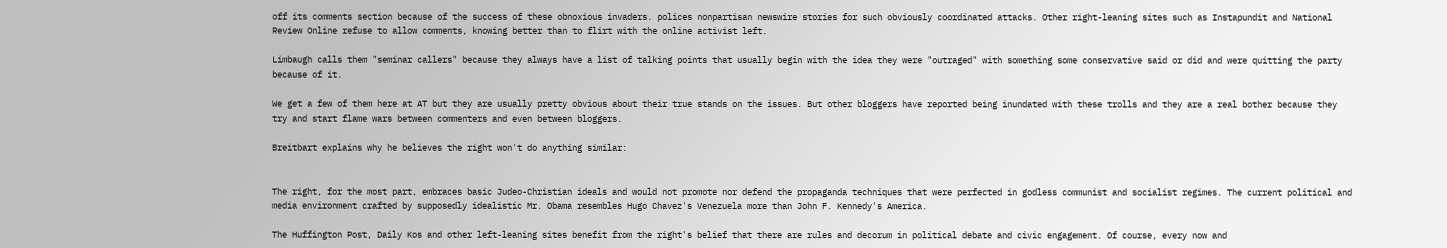off its comments section because of the success of these obnoxious invaders. polices nonpartisan newswire stories for such obviously coordinated attacks. Other right-leaning sites such as Instapundit and National Review Online refuse to allow comments, knowing better than to flirt with the online activist left.

Limbaugh calls them "seminar callers" because they always have a list of talking points that usually begin with the idea they were "outraged" with something some conservative said or did and were quitting the party because of it.

We get a few of them here at AT but they are usually pretty obvious about their true stands on the issues. But other bloggers have reported being inundated with these trolls and they are a real bother because they try and start flame wars between commenters and even between bloggers.

Breitbart explains why he believes the right won't do anything similar:


The right, for the most part, embraces basic Judeo-Christian ideals and would not promote nor defend the propaganda techniques that were perfected in godless communist and socialist regimes. The current political and media environment crafted by supposedly idealistic Mr. Obama resembles Hugo Chavez's Venezuela more than John F. Kennedy's America.

The Huffington Post, Daily Kos and other left-leaning sites benefit from the right's belief that there are rules and decorum in political debate and civic engagement. Of course, every now and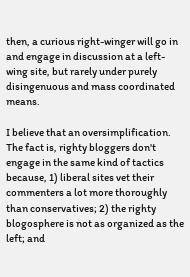then, a curious right-winger will go in and engage in discussion at a left-wing site, but rarely under purely disingenuous and mass coordinated means.

I believe that an oversimplification. The fact is, righty bloggers don't engage in the same kind of tactics because, 1) liberal sites vet their commenters a lot more thoroughly than conservatives; 2) the righty blogosphere is not as organized as the left; and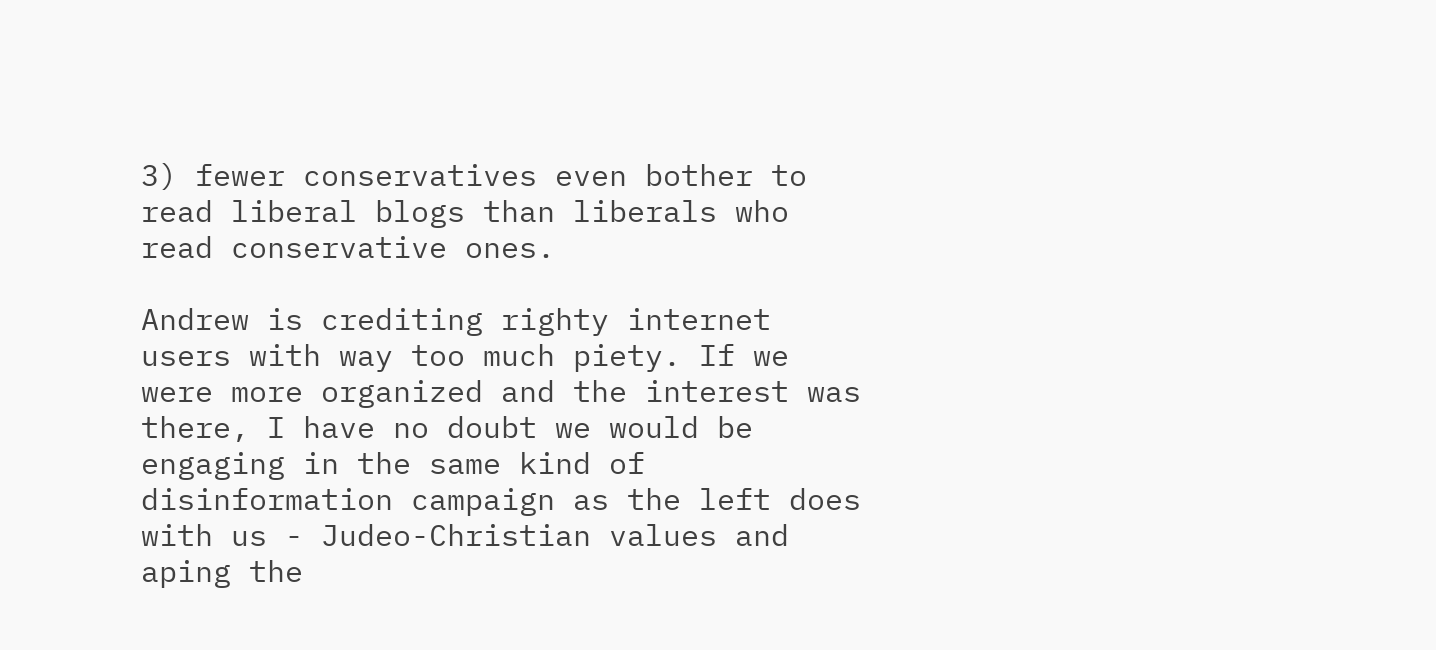3) fewer conservatives even bother to read liberal blogs than liberals who read conservative ones.

Andrew is crediting righty internet users with way too much piety. If we were more organized and the interest was there, I have no doubt we would be engaging in the same kind of disinformation campaign as the left does with us - Judeo-Christian values and aping the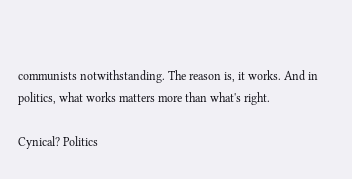communists notwithstanding. The reason is, it works. And in politics, what works matters more than what's right.

Cynical? Politics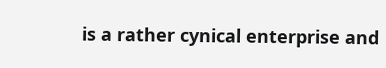is a rather cynical enterprise and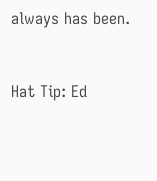always has been.


Hat Tip: Ed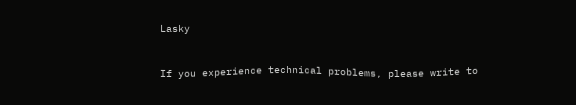Lasky


If you experience technical problems, please write to